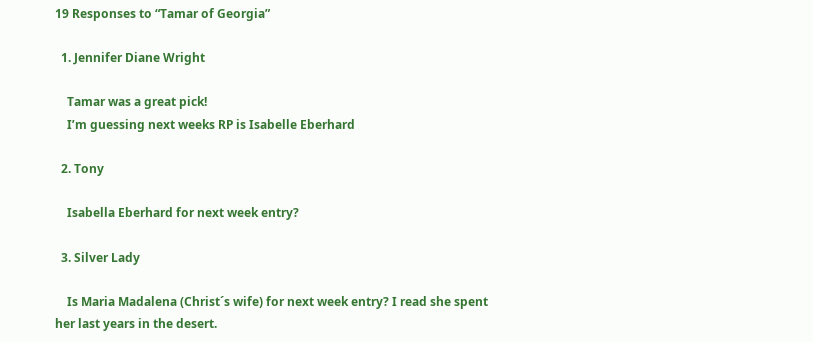19 Responses to “Tamar of Georgia”

  1. Jennifer Diane Wright

    Tamar was a great pick!
    I’m guessing next weeks RP is Isabelle Eberhard

  2. Tony

    Isabella Eberhard for next week entry?

  3. Silver Lady

    Is Maria Madalena (Christ´s wife) for next week entry? I read she spent her last years in the desert.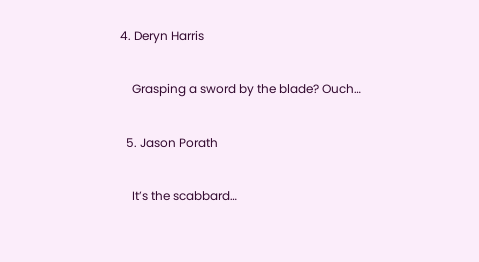4. Deryn Harris

    Grasping a sword by the blade? Ouch…

  5. Jason Porath

    It’s the scabbard…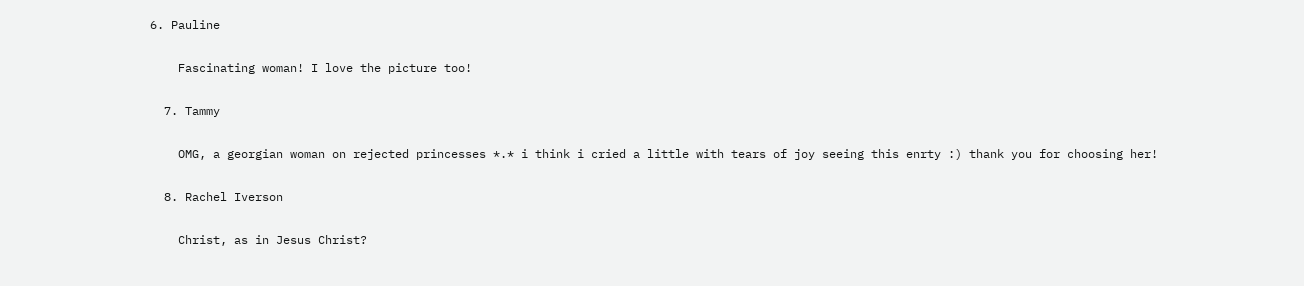6. Pauline

    Fascinating woman! I love the picture too!

  7. Tammy

    OMG, a georgian woman on rejected princesses *.* i think i cried a little with tears of joy seeing this enrty :) thank you for choosing her!

  8. Rachel Iverson

    Christ, as in Jesus Christ?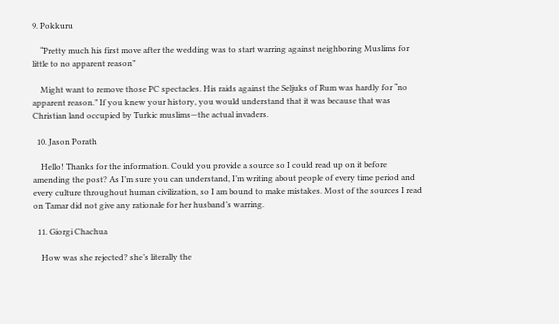9. Pokkuru

    “Pretty much his first move after the wedding was to start warring against neighboring Muslims for little to no apparent reason”

    Might want to remove those PC spectacles. His raids against the Seljuks of Rum was hardly for “no apparent reason.” If you knew your history, you would understand that it was because that was Christian land occupied by Turkic muslims—the actual invaders.

  10. Jason Porath

    Hello! Thanks for the information. Could you provide a source so I could read up on it before amending the post? As I’m sure you can understand, I’m writing about people of every time period and every culture throughout human civilization, so I am bound to make mistakes. Most of the sources I read on Tamar did not give any rationale for her husband’s warring.

  11. Giorgi Chachua

    How was she rejected? she’s literally the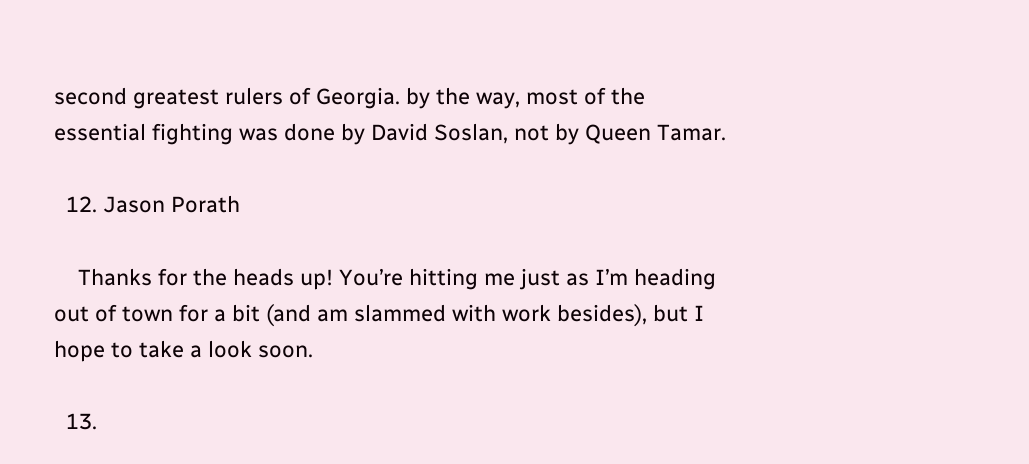second greatest rulers of Georgia. by the way, most of the essential fighting was done by David Soslan, not by Queen Tamar.

  12. Jason Porath

    Thanks for the heads up! You’re hitting me just as I’m heading out of town for a bit (and am slammed with work besides), but I hope to take a look soon.

  13.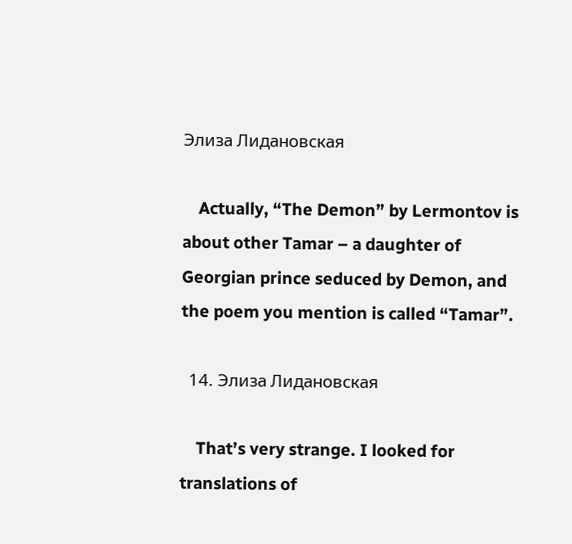Элиза Лидановская

    Actually, “The Demon” by Lermontov is about other Tamar – a daughter of Georgian prince seduced by Demon, and the poem you mention is called “Tamar”.

  14. Элиза Лидановская

    That’s very strange. I looked for translations of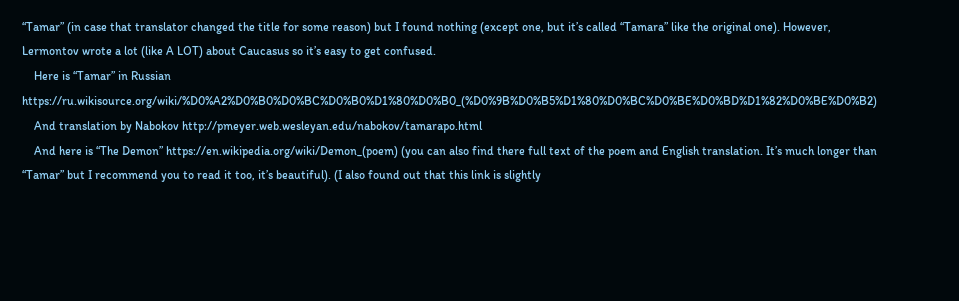“Tamar” (in case that translator changed the title for some reason) but I found nothing (except one, but it’s called “Tamara” like the original one). However, Lermontov wrote a lot (like A LOT) about Caucasus so it’s easy to get confused.
    Here is “Tamar” in Russian https://ru.wikisource.org/wiki/%D0%A2%D0%B0%D0%BC%D0%B0%D1%80%D0%B0_(%D0%9B%D0%B5%D1%80%D0%BC%D0%BE%D0%BD%D1%82%D0%BE%D0%B2)
    And translation by Nabokov http://pmeyer.web.wesleyan.edu/nabokov/tamarapo.html
    And here is “The Demon” https://en.wikipedia.org/wiki/Demon_(poem) (you can also find there full text of the poem and English translation. It’s much longer than “Tamar” but I recommend you to read it too, it’s beautiful). (I also found out that this link is slightly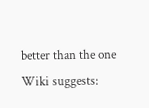better than the one Wiki suggests: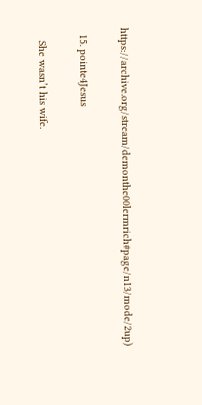https://archive.org/stream/demonthe00lermrich#page/n13/mode/2up)

  15. pointe4Jesus

    She wasn’t his wife.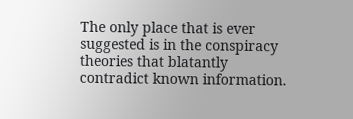The only place that is ever suggested is in the conspiracy theories that blatantly contradict known information.